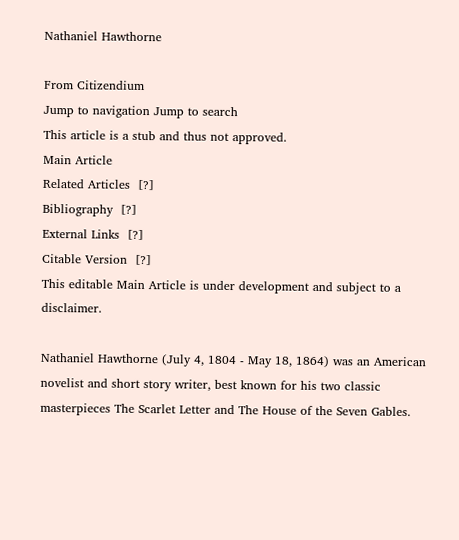Nathaniel Hawthorne

From Citizendium
Jump to navigation Jump to search
This article is a stub and thus not approved.
Main Article
Related Articles  [?]
Bibliography  [?]
External Links  [?]
Citable Version  [?]
This editable Main Article is under development and subject to a disclaimer.

Nathaniel Hawthorne (July 4, 1804 - May 18, 1864) was an American novelist and short story writer, best known for his two classic masterpieces The Scarlet Letter and The House of the Seven Gables.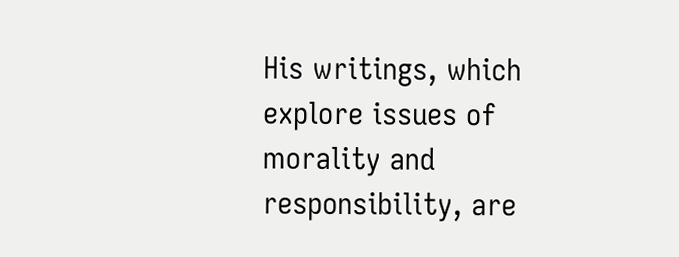His writings, which explore issues of morality and responsibility, are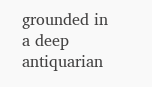grounded in a deep antiquarian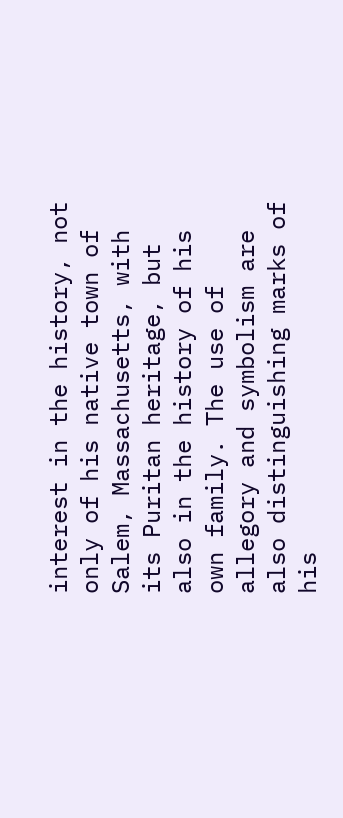interest in the history, not only of his native town of Salem, Massachusetts, with its Puritan heritage, but also in the history of his own family. The use of allegory and symbolism are also distinguishing marks of his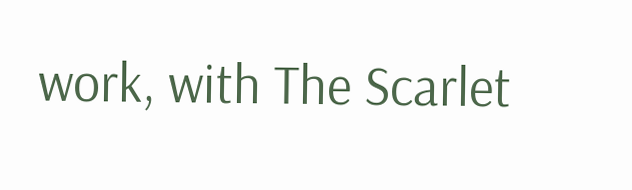work, with The Scarlet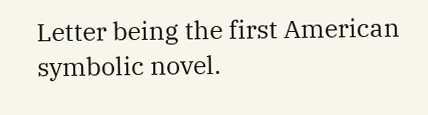Letter being the first American symbolic novel.